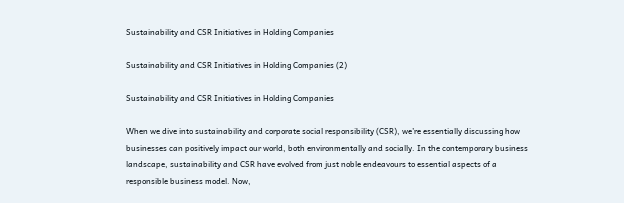Sustainability and CSR Initiatives in Holding Companies

Sustainability and CSR Initiatives in Holding Companies (2)

Sustainability and CSR Initiatives in Holding Companies

When we dive into sustainability and corporate social responsibility (CSR), we’re essentially discussing how businesses can positively impact our world, both environmentally and socially. In the contemporary business landscape, sustainability and CSR have evolved from just noble endeavours to essential aspects of a responsible business model. Now,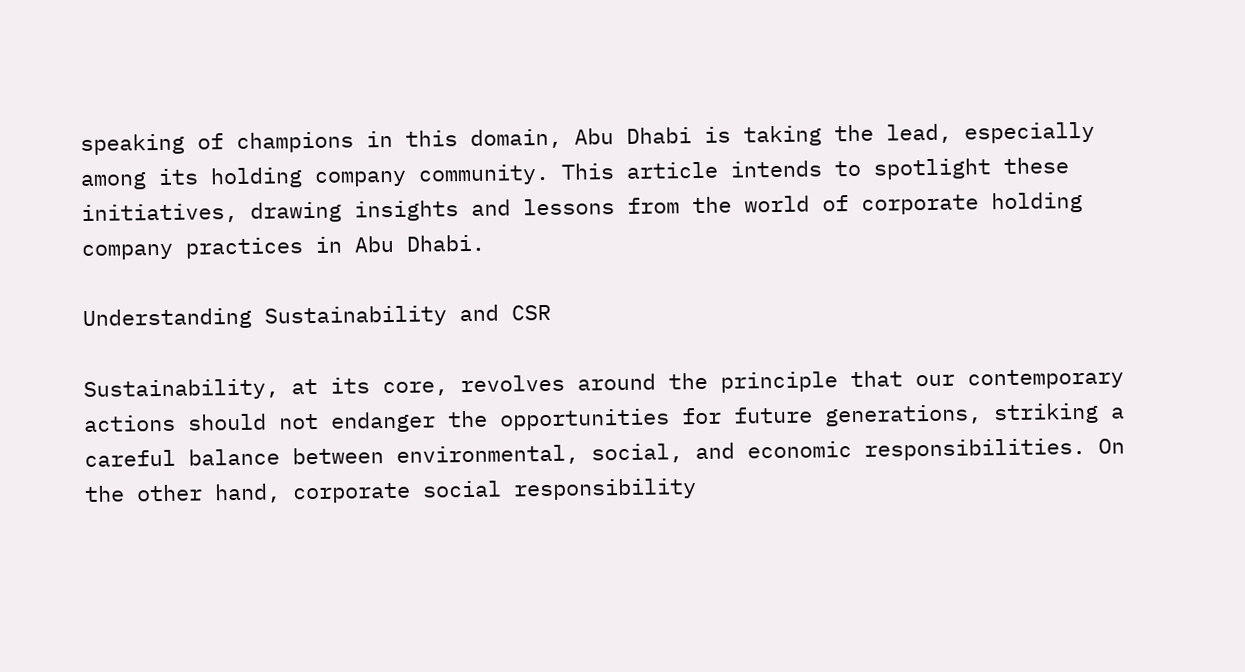speaking of champions in this domain, Abu Dhabi is taking the lead, especially among its holding company community. This article intends to spotlight these initiatives, drawing insights and lessons from the world of corporate holding company practices in Abu Dhabi.

Understanding Sustainability and CSR

Sustainability, at its core, revolves around the principle that our contemporary actions should not endanger the opportunities for future generations, striking a careful balance between environmental, social, and economic responsibilities. On the other hand, corporate social responsibility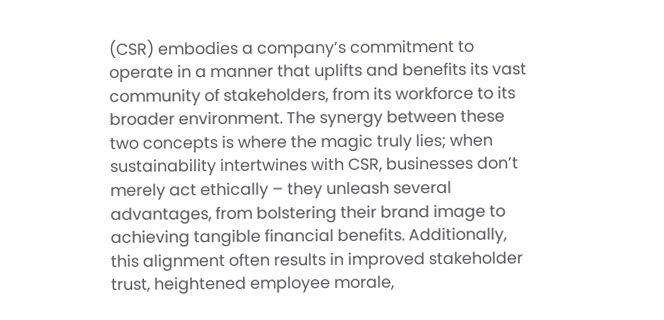(CSR) embodies a company’s commitment to operate in a manner that uplifts and benefits its vast community of stakeholders, from its workforce to its broader environment. The synergy between these two concepts is where the magic truly lies; when sustainability intertwines with CSR, businesses don’t merely act ethically – they unleash several advantages, from bolstering their brand image to achieving tangible financial benefits. Additionally, this alignment often results in improved stakeholder trust, heightened employee morale,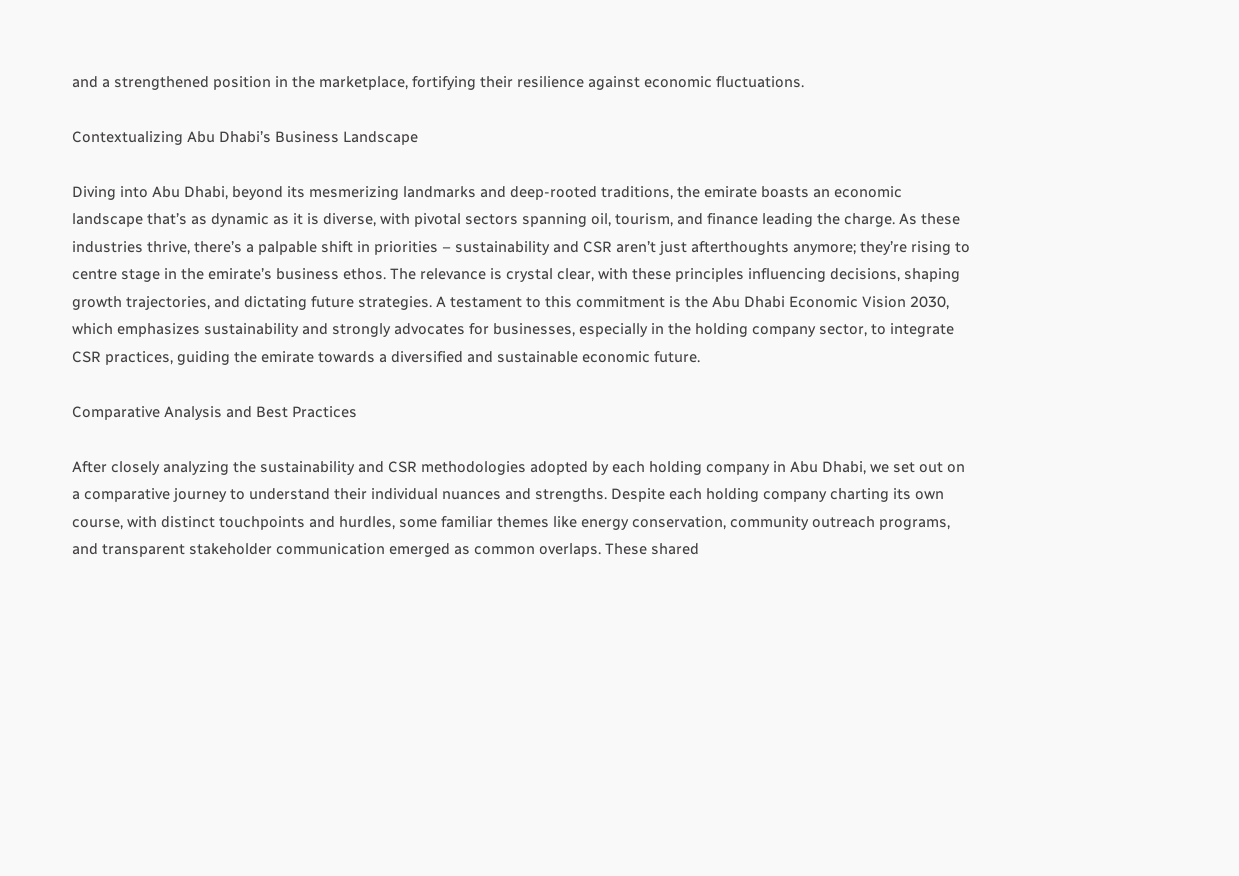and a strengthened position in the marketplace, fortifying their resilience against economic fluctuations.

Contextualizing Abu Dhabi’s Business Landscape

Diving into Abu Dhabi, beyond its mesmerizing landmarks and deep-rooted traditions, the emirate boasts an economic landscape that’s as dynamic as it is diverse, with pivotal sectors spanning oil, tourism, and finance leading the charge. As these industries thrive, there’s a palpable shift in priorities – sustainability and CSR aren’t just afterthoughts anymore; they’re rising to centre stage in the emirate’s business ethos. The relevance is crystal clear, with these principles influencing decisions, shaping growth trajectories, and dictating future strategies. A testament to this commitment is the Abu Dhabi Economic Vision 2030, which emphasizes sustainability and strongly advocates for businesses, especially in the holding company sector, to integrate CSR practices, guiding the emirate towards a diversified and sustainable economic future.

Comparative Analysis and Best Practices

After closely analyzing the sustainability and CSR methodologies adopted by each holding company in Abu Dhabi, we set out on a comparative journey to understand their individual nuances and strengths. Despite each holding company charting its own course, with distinct touchpoints and hurdles, some familiar themes like energy conservation, community outreach programs, and transparent stakeholder communication emerged as common overlaps. These shared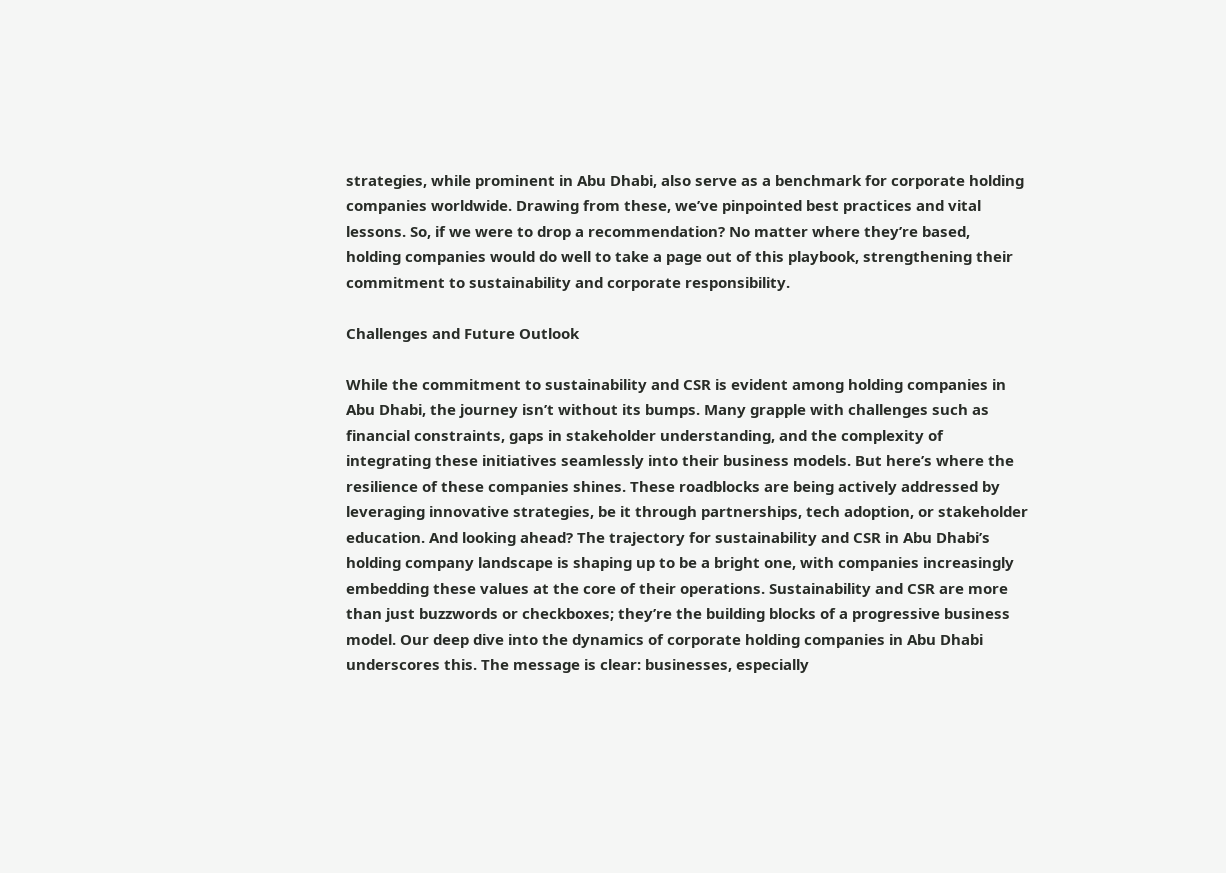strategies, while prominent in Abu Dhabi, also serve as a benchmark for corporate holding companies worldwide. Drawing from these, we’ve pinpointed best practices and vital lessons. So, if we were to drop a recommendation? No matter where they’re based, holding companies would do well to take a page out of this playbook, strengthening their commitment to sustainability and corporate responsibility.

Challenges and Future Outlook

While the commitment to sustainability and CSR is evident among holding companies in Abu Dhabi, the journey isn’t without its bumps. Many grapple with challenges such as financial constraints, gaps in stakeholder understanding, and the complexity of integrating these initiatives seamlessly into their business models. But here’s where the resilience of these companies shines. These roadblocks are being actively addressed by leveraging innovative strategies, be it through partnerships, tech adoption, or stakeholder education. And looking ahead? The trajectory for sustainability and CSR in Abu Dhabi’s holding company landscape is shaping up to be a bright one, with companies increasingly embedding these values at the core of their operations. Sustainability and CSR are more than just buzzwords or checkboxes; they’re the building blocks of a progressive business model. Our deep dive into the dynamics of corporate holding companies in Abu Dhabi underscores this. The message is clear: businesses, especially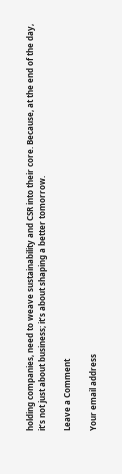holding companies, need to weave sustainability and CSR into their core. Because, at the end of the day, it’s not just about business; it’s about shaping a better tomorrow.

Leave a Comment

Your email address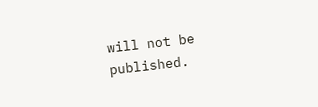will not be published.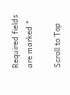Required fields are marked *

Scroll to Top